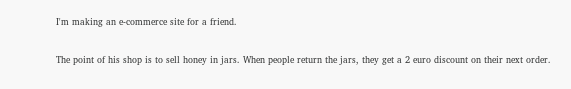I'm making an e-commerce site for a friend.

The point of his shop is to sell honey in jars. When people return the jars, they get a 2 euro discount on their next order.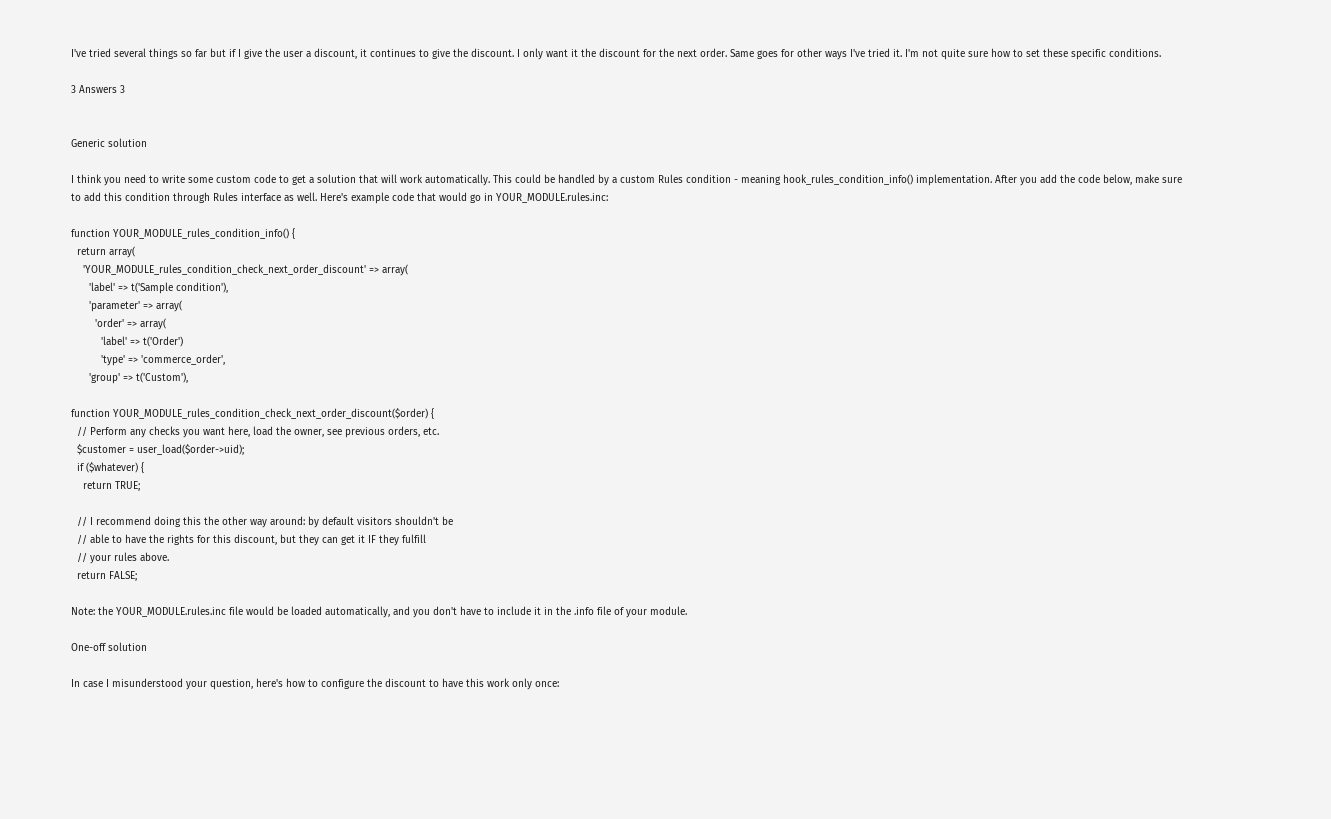I've tried several things so far but if I give the user a discount, it continues to give the discount. I only want it the discount for the next order. Same goes for other ways I've tried it. I'm not quite sure how to set these specific conditions.

3 Answers 3


Generic solution

I think you need to write some custom code to get a solution that will work automatically. This could be handled by a custom Rules condition - meaning hook_rules_condition_info() implementation. After you add the code below, make sure to add this condition through Rules interface as well. Here's example code that would go in YOUR_MODULE.rules.inc:

function YOUR_MODULE_rules_condition_info() {
  return array(
    'YOUR_MODULE_rules_condition_check_next_order_discount' => array(
      'label' => t('Sample condition'),
      'parameter' => array(
        'order' => array(
          'label' => t('Order')
          'type' => 'commerce_order',
      'group' => t('Custom'),

function YOUR_MODULE_rules_condition_check_next_order_discount($order) {
  // Perform any checks you want here, load the owner, see previous orders, etc.
  $customer = user_load($order->uid);
  if ($whatever) {
    return TRUE;

  // I recommend doing this the other way around: by default visitors shouldn't be
  // able to have the rights for this discount, but they can get it IF they fulfill
  // your rules above.
  return FALSE;

Note: the YOUR_MODULE.rules.inc file would be loaded automatically, and you don't have to include it in the .info file of your module.

One-off solution

In case I misunderstood your question, here's how to configure the discount to have this work only once: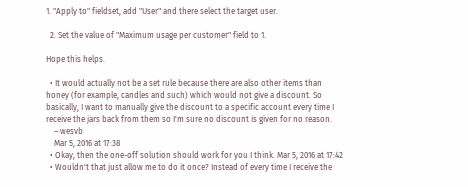1. "Apply to" fieldset, add "User" and there select the target user.

  2. Set the value of "Maximum usage per customer" field to 1.

Hope this helps.

  • It would actually not be a set rule because there are also other items than honey (for example, candles and such) which would not give a discount. So basically, I want to manually give the discount to a specific account every time I receive the jars back from them so I'm sure no discount is given for no reason.
    – wesvb
    Mar 5, 2016 at 17:38
  • Okay, then the one-off solution should work for you I think. Mar 5, 2016 at 17:42
  • Wouldn't that just allow me to do it once? Instead of every time I receive the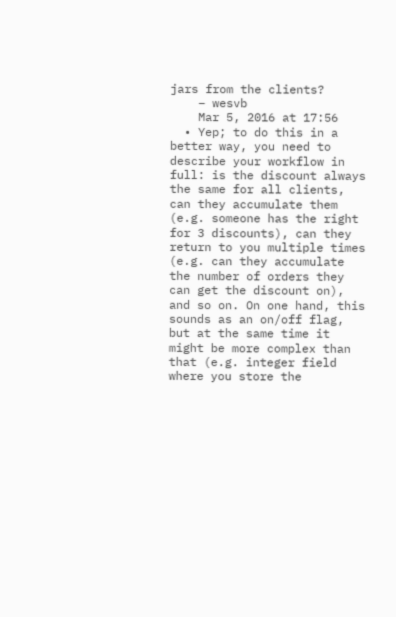jars from the clients?
    – wesvb
    Mar 5, 2016 at 17:56
  • Yep; to do this in a better way, you need to describe your workflow in full: is the discount always the same for all clients, can they accumulate them (e.g. someone has the right for 3 discounts), can they return to you multiple times (e.g. can they accumulate the number of orders they can get the discount on), and so on. On one hand, this sounds as an on/off flag, but at the same time it might be more complex than that (e.g. integer field where you store the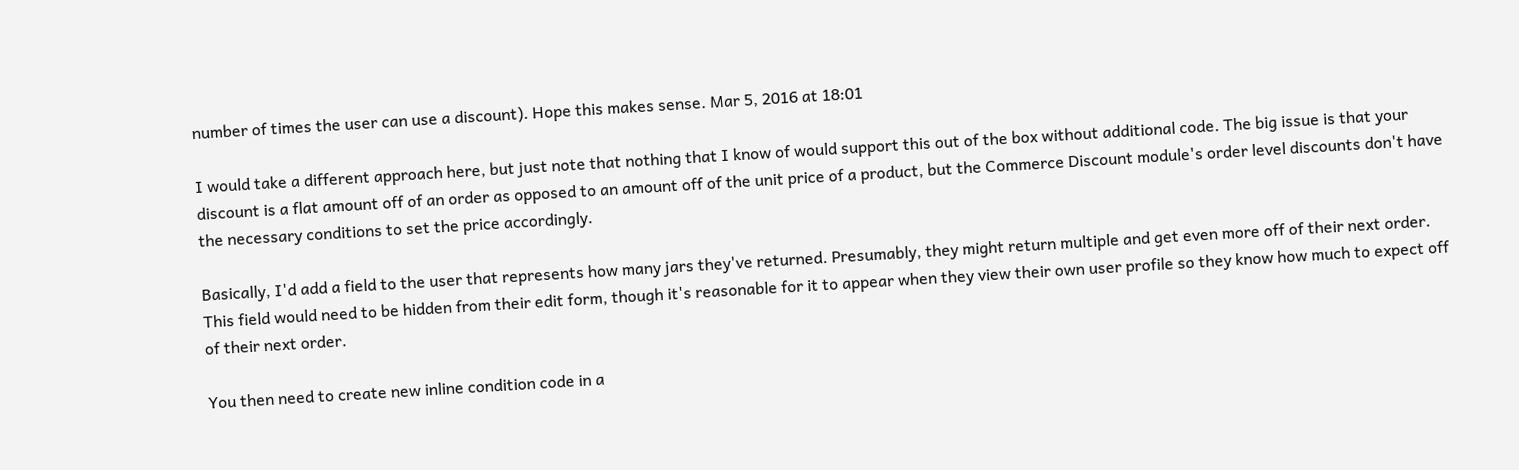number of times the user can use a discount). Hope this makes sense. Mar 5, 2016 at 18:01

I would take a different approach here, but just note that nothing that I know of would support this out of the box without additional code. The big issue is that your discount is a flat amount off of an order as opposed to an amount off of the unit price of a product, but the Commerce Discount module's order level discounts don't have the necessary conditions to set the price accordingly.

Basically, I'd add a field to the user that represents how many jars they've returned. Presumably, they might return multiple and get even more off of their next order. This field would need to be hidden from their edit form, though it's reasonable for it to appear when they view their own user profile so they know how much to expect off of their next order.

You then need to create new inline condition code in a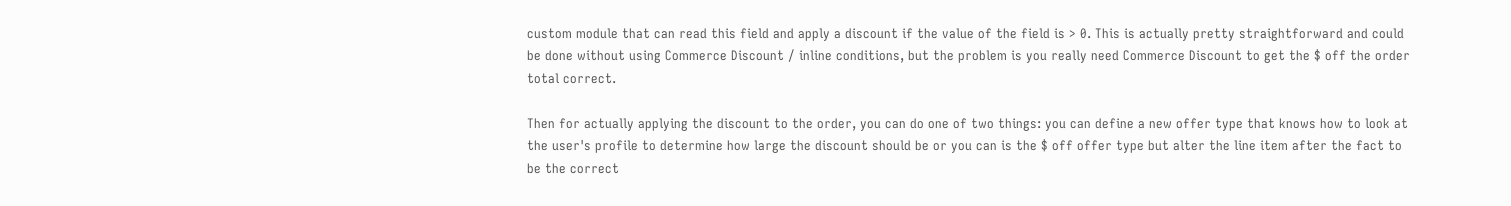custom module that can read this field and apply a discount if the value of the field is > 0. This is actually pretty straightforward and could be done without using Commerce Discount / inline conditions, but the problem is you really need Commerce Discount to get the $ off the order total correct.

Then for actually applying the discount to the order, you can do one of two things: you can define a new offer type that knows how to look at the user's profile to determine how large the discount should be or you can is the $ off offer type but alter the line item after the fact to be the correct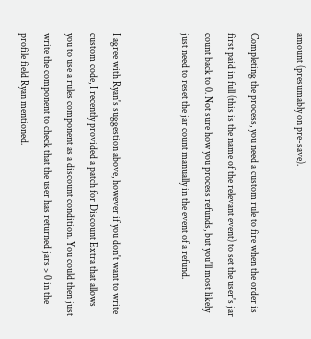amount (presumably on pre-save).

Completing the process, you need a custom rule to fire when the order is first paid in full (this is the name of the relevant event) to set the user's jar count back to 0. Not sure how you process refunds, but you'll most likely just need to reset the jar count manually in the event of a refund.


I agree with Ryan's suggestion above, however if you don't want to write custom code, I recently provided a patch for Discount Extra that allows you to use a rules component as a discount condition. You could then just write the component to check that the user has returned jars > 0 in the profile field Ryan mentioned.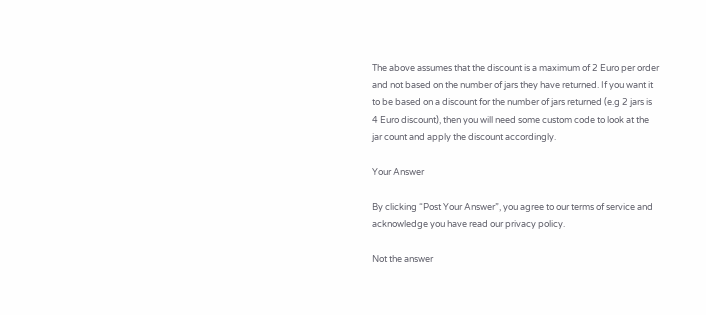The above assumes that the discount is a maximum of 2 Euro per order and not based on the number of jars they have returned. If you want it to be based on a discount for the number of jars returned (e.g 2 jars is 4 Euro discount), then you will need some custom code to look at the jar count and apply the discount accordingly.

Your Answer

By clicking “Post Your Answer”, you agree to our terms of service and acknowledge you have read our privacy policy.

Not the answer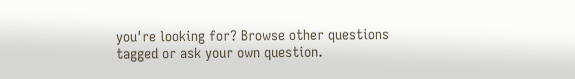you're looking for? Browse other questions tagged or ask your own question.